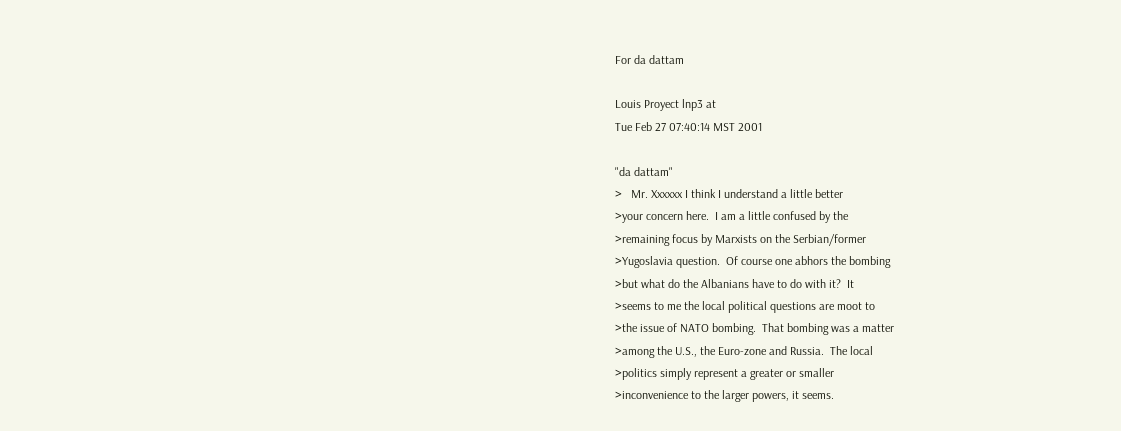For da dattam

Louis Proyect lnp3 at
Tue Feb 27 07:40:14 MST 2001

"da dattam"
>   Mr. Xxxxxx I think I understand a little better
>your concern here.  I am a little confused by the
>remaining focus by Marxists on the Serbian/former
>Yugoslavia question.  Of course one abhors the bombing
>but what do the Albanians have to do with it?  It
>seems to me the local political questions are moot to
>the issue of NATO bombing.  That bombing was a matter
>among the U.S., the Euro-zone and Russia.  The local
>politics simply represent a greater or smaller
>inconvenience to the larger powers, it seems.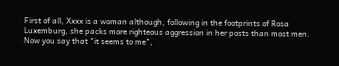First of all, Xxxx is a woman although, following in the footprints of Rosa
Luxemburg, she packs more righteous aggression in her posts than most men.
Now you say that "it seems to me",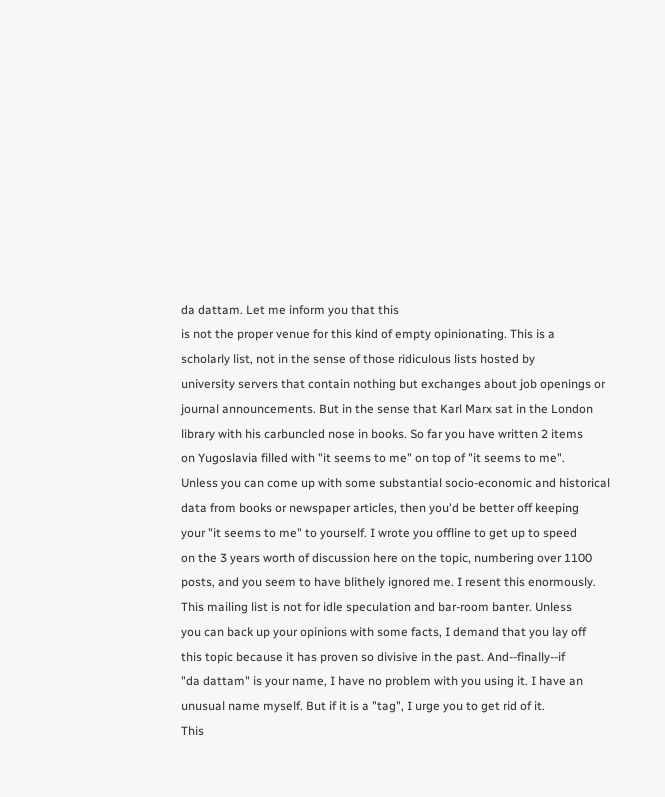da dattam. Let me inform you that this
is not the proper venue for this kind of empty opinionating. This is a
scholarly list, not in the sense of those ridiculous lists hosted by
university servers that contain nothing but exchanges about job openings or
journal announcements. But in the sense that Karl Marx sat in the London
library with his carbuncled nose in books. So far you have written 2 items
on Yugoslavia filled with "it seems to me" on top of "it seems to me".
Unless you can come up with some substantial socio-economic and historical
data from books or newspaper articles, then you'd be better off keeping
your "it seems to me" to yourself. I wrote you offline to get up to speed
on the 3 years worth of discussion here on the topic, numbering over 1100
posts, and you seem to have blithely ignored me. I resent this enormously.
This mailing list is not for idle speculation and bar-room banter. Unless
you can back up your opinions with some facts, I demand that you lay off
this topic because it has proven so divisive in the past. And--finally--if
"da dattam" is your name, I have no problem with you using it. I have an
unusual name myself. But if it is a "tag", I urge you to get rid of it.
This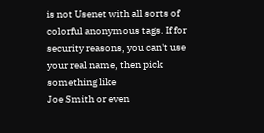is not Usenet with all sorts of colorful anonymous tags. If for
security reasons, you can't use your real name, then pick something like
Joe Smith or even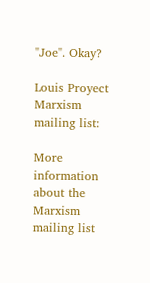"Joe". Okay?

Louis Proyect
Marxism mailing list:

More information about the Marxism mailing list